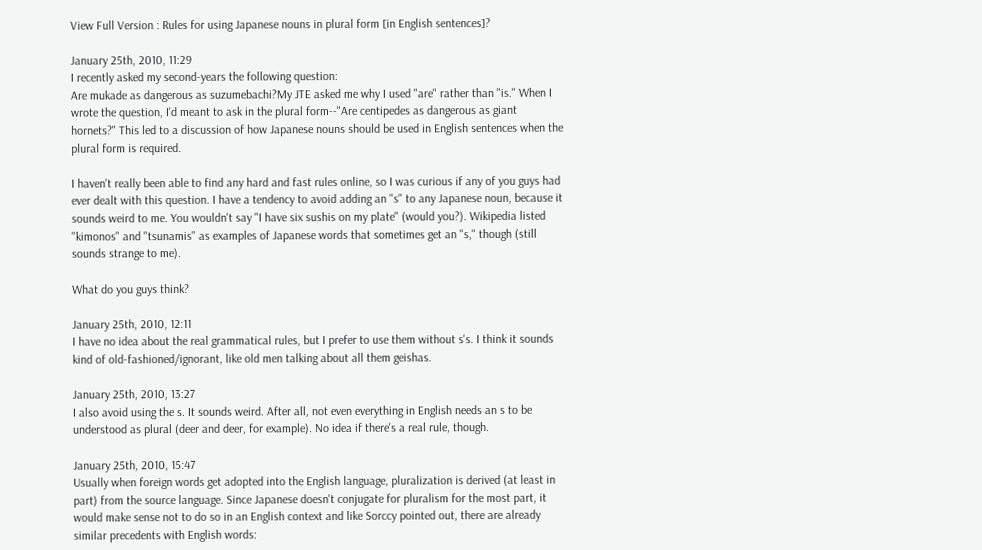View Full Version : Rules for using Japanese nouns in plural form [in English sentences]?

January 25th, 2010, 11:29
I recently asked my second-years the following question:
Are mukade as dangerous as suzumebachi?My JTE asked me why I used "are" rather than "is." When I wrote the question, I'd meant to ask in the plural form--"Are centipedes as dangerous as giant hornets?" This led to a discussion of how Japanese nouns should be used in English sentences when the plural form is required.

I haven't really been able to find any hard and fast rules online, so I was curious if any of you guys had ever dealt with this question. I have a tendency to avoid adding an "s" to any Japanese noun, because it sounds weird to me. You wouldn't say "I have six sushis on my plate" (would you?). Wikipedia listed "kimonos" and "tsunamis" as examples of Japanese words that sometimes get an "s," though (still sounds strange to me).

What do you guys think?

January 25th, 2010, 12:11
I have no idea about the real grammatical rules, but I prefer to use them without s's. I think it sounds kind of old-fashioned/ignorant, like old men talking about all them geishas.

January 25th, 2010, 13:27
I also avoid using the s. It sounds weird. After all, not even everything in English needs an s to be understood as plural (deer and deer, for example). No idea if there's a real rule, though.

January 25th, 2010, 15:47
Usually when foreign words get adopted into the English language, pluralization is derived (at least in part) from the source language. Since Japanese doesn't conjugate for pluralism for the most part, it would make sense not to do so in an English context and like Sorccy pointed out, there are already similar precedents with English words: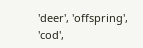'deer', 'offspring', 'cod',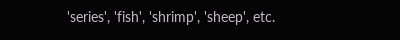'series', 'fish', 'shrimp', 'sheep', etc.